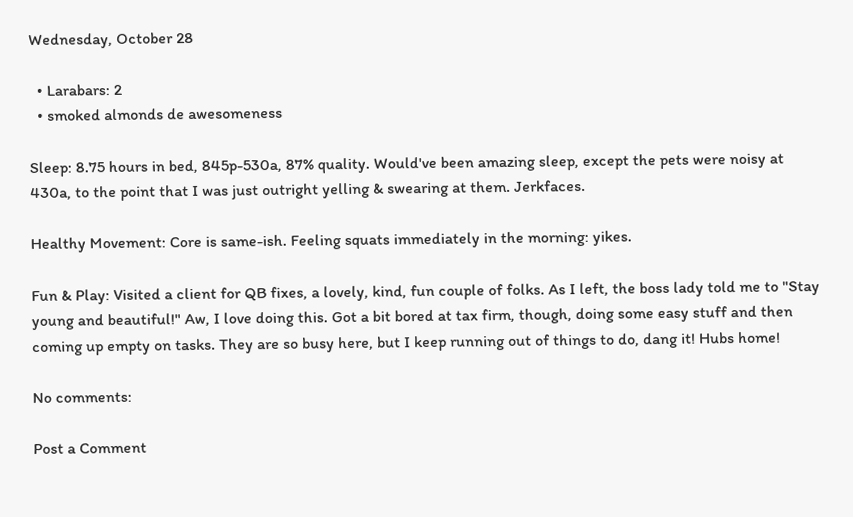Wednesday, October 28

  • Larabars: 2
  • smoked almonds de awesomeness

Sleep: 8.75 hours in bed, 845p-530a, 87% quality. Would've been amazing sleep, except the pets were noisy at 430a, to the point that I was just outright yelling & swearing at them. Jerkfaces.

Healthy Movement: Core is same-ish. Feeling squats immediately in the morning: yikes.

Fun & Play: Visited a client for QB fixes, a lovely, kind, fun couple of folks. As I left, the boss lady told me to "Stay young and beautiful!" Aw, I love doing this. Got a bit bored at tax firm, though, doing some easy stuff and then coming up empty on tasks. They are so busy here, but I keep running out of things to do, dang it! Hubs home!

No comments:

Post a Comment